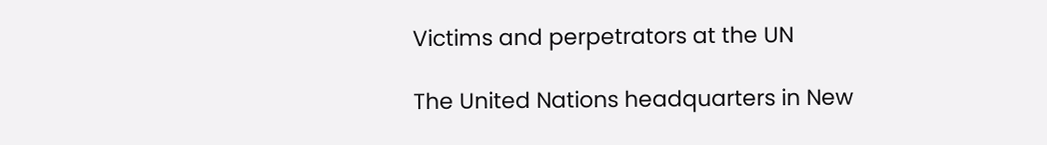Victims and perpetrators at the UN

The United Nations headquarters in New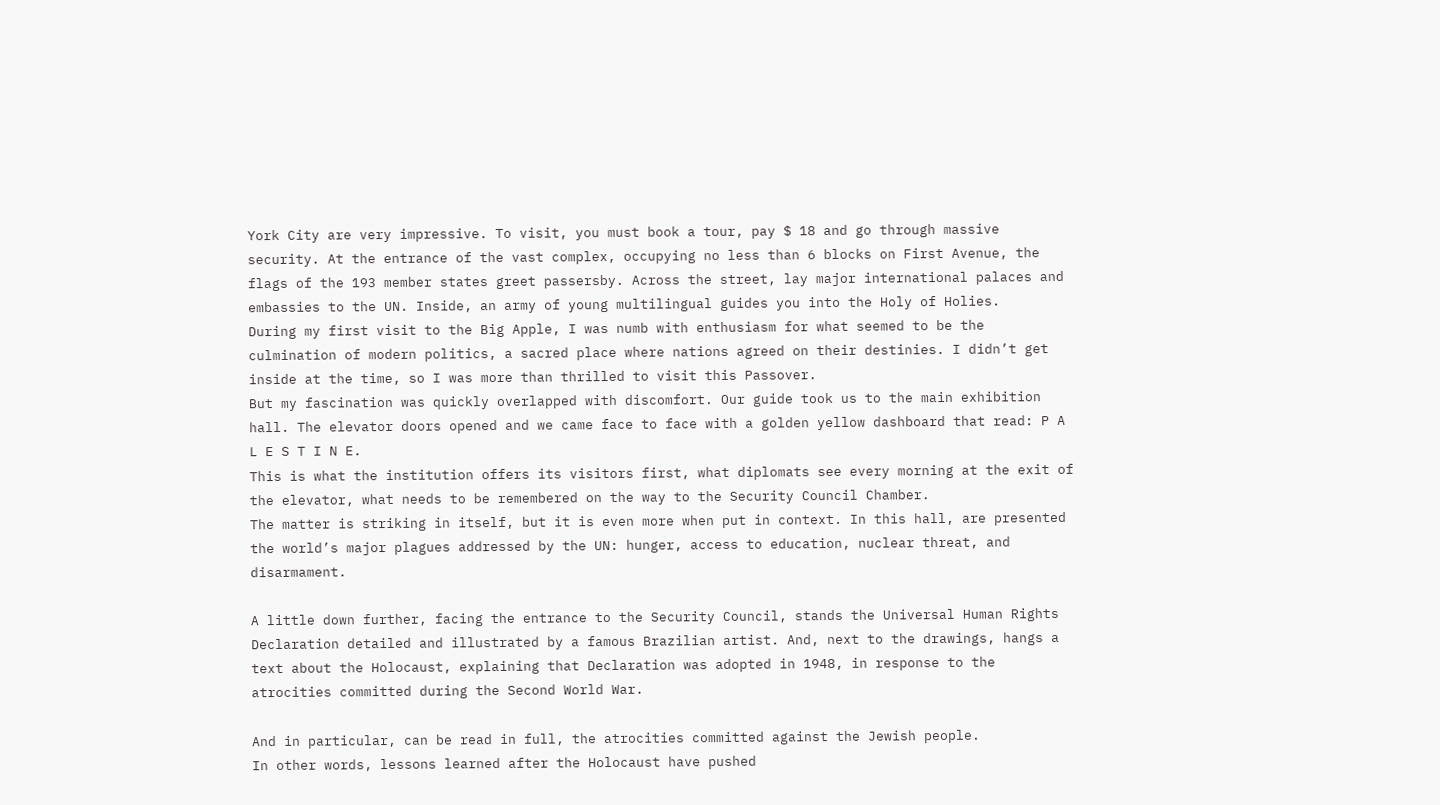York City are very impressive. To visit, you must book a tour, pay $ 18 and go through massive security. At the entrance of the vast complex, occupying no less than 6 blocks on First Avenue, the flags of the 193 member states greet passersby. Across the street, lay major international palaces and embassies to the UN. Inside, an army of young multilingual guides you into the Holy of Holies.
During my first visit to the Big Apple, I was numb with enthusiasm for what seemed to be the culmination of modern politics, a sacred place where nations agreed on their destinies. I didn’t get inside at the time, so I was more than thrilled to visit this Passover.
But my fascination was quickly overlapped with discomfort. Our guide took us to the main exhibition hall. The elevator doors opened and we came face to face with a golden yellow dashboard that read: P A L E S T I N E.
This is what the institution offers its visitors first, what diplomats see every morning at the exit of the elevator, what needs to be remembered on the way to the Security Council Chamber.
The matter is striking in itself, but it is even more when put in context. In this hall, are presented the world’s major plagues addressed by the UN: hunger, access to education, nuclear threat, and disarmament.

A little down further, facing the entrance to the Security Council, stands the Universal Human Rights Declaration detailed and illustrated by a famous Brazilian artist. And, next to the drawings, hangs a text about the Holocaust, explaining that Declaration was adopted in 1948, in response to the atrocities committed during the Second World War.

And in particular, can be read in full, the atrocities committed against the Jewish people.
In other words, lessons learned after the Holocaust have pushed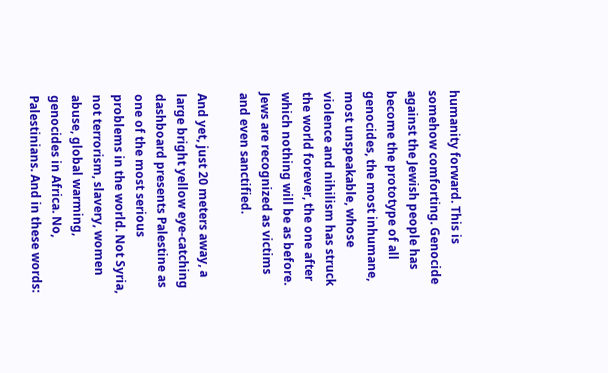humanity forward. This is somehow comforting. Genocide against the Jewish people has become the prototype of all genocides, the most inhumane, most unspeakable, whose violence and nihilism has struck the world forever, the one after which nothing will be as before. Jews are recognized as victims and even sanctified.

And yet, just 20 meters away, a large bright yellow eye-catching dashboard presents Palestine as one of the most serious problems in the world. Not Syria, not terrorism, slavery, women abuse, global warming, genocides in Africa. No, Palestinians. And in these words: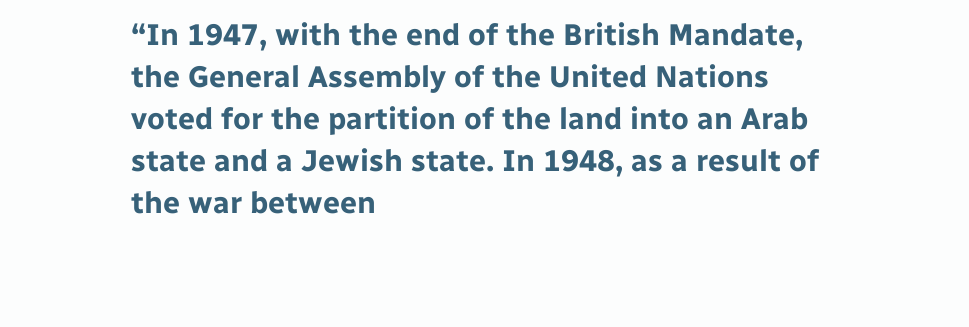“In 1947, with the end of the British Mandate, the General Assembly of the United Nations voted for the partition of the land into an Arab state and a Jewish state. In 1948, as a result of the war between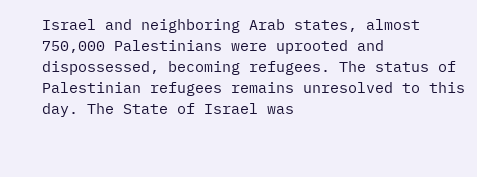Israel and neighboring Arab states, almost 750,000 Palestinians were uprooted and dispossessed, becoming refugees. The status of Palestinian refugees remains unresolved to this day. The State of Israel was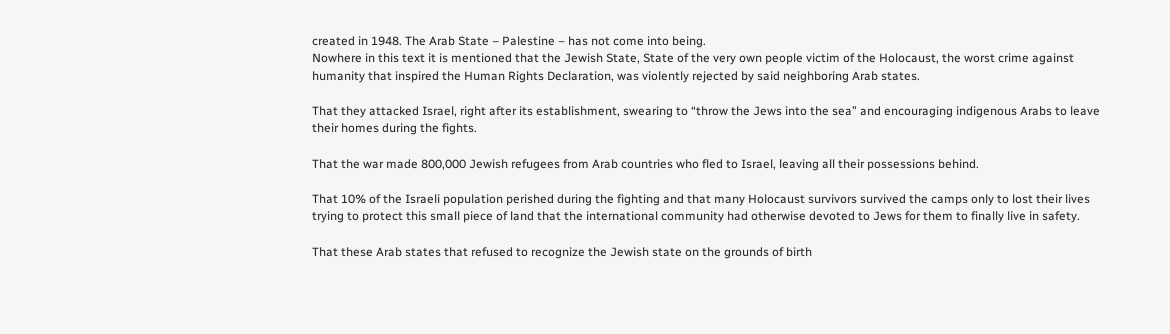created in 1948. The Arab State – Palestine – has not come into being.
Nowhere in this text it is mentioned that the Jewish State, State of the very own people victim of the Holocaust, the worst crime against humanity that inspired the Human Rights Declaration, was violently rejected by said neighboring Arab states.

That they attacked Israel, right after its establishment, swearing to “throw the Jews into the sea” and encouraging indigenous Arabs to leave their homes during the fights.

That the war made 800,000 Jewish refugees from Arab countries who fled to Israel, leaving all their possessions behind.

That 10% of the Israeli population perished during the fighting and that many Holocaust survivors survived the camps only to lost their lives trying to protect this small piece of land that the international community had otherwise devoted to Jews for them to finally live in safety.

That these Arab states that refused to recognize the Jewish state on the grounds of birth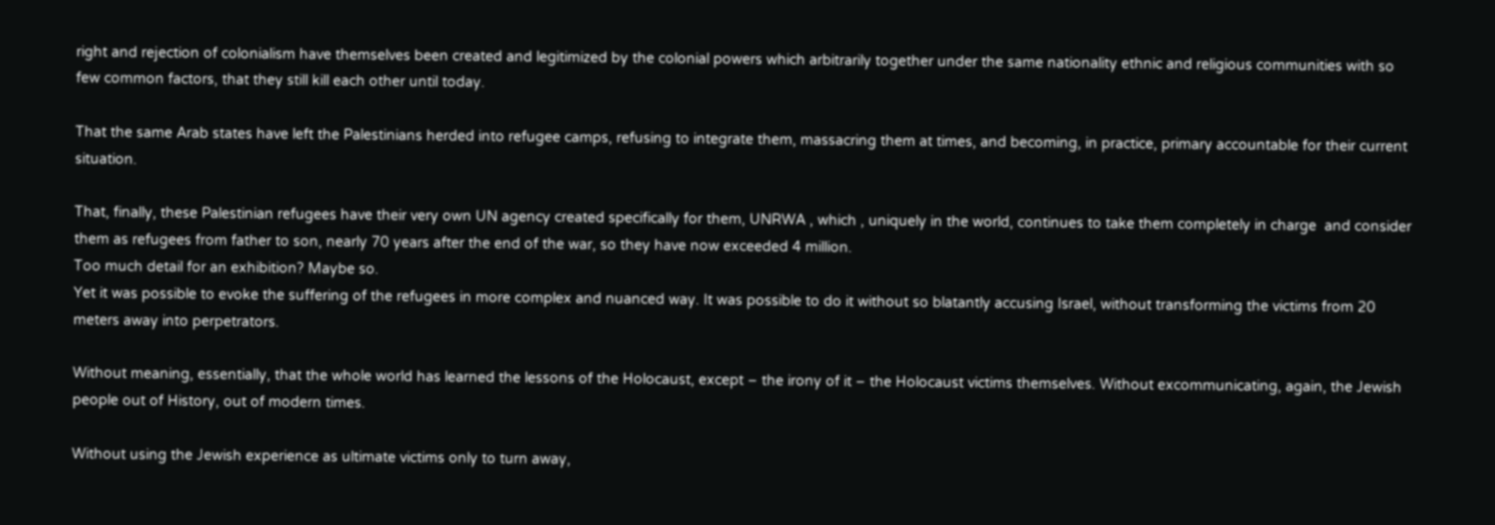right and rejection of colonialism have themselves been created and legitimized by the colonial powers which arbitrarily together under the same nationality ethnic and religious communities with so few common factors, that they still kill each other until today.

That the same Arab states have left the Palestinians herded into refugee camps, refusing to integrate them, massacring them at times, and becoming, in practice, primary accountable for their current situation.

That, finally, these Palestinian refugees have their very own UN agency created specifically for them, UNRWA , which , uniquely in the world, continues to take them completely in charge  and consider them as refugees from father to son, nearly 70 years after the end of the war, so they have now exceeded 4 million.
Too much detail for an exhibition? Maybe so.
Yet it was possible to evoke the suffering of the refugees in more complex and nuanced way. It was possible to do it without so blatantly accusing Israel, without transforming the victims from 20 meters away into perpetrators.

Without meaning, essentially, that the whole world has learned the lessons of the Holocaust, except – the irony of it – the Holocaust victims themselves. Without excommunicating, again, the Jewish people out of History, out of modern times.

Without using the Jewish experience as ultimate victims only to turn away,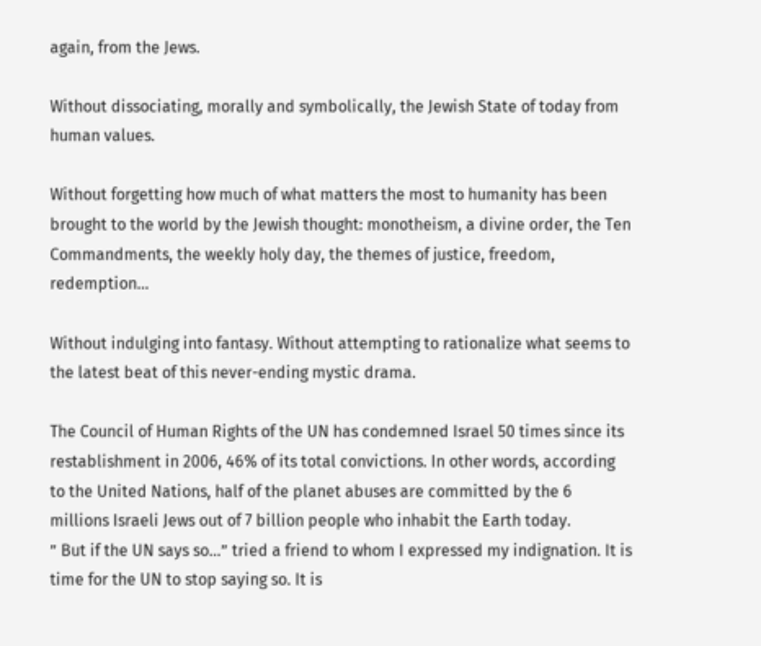again, from the Jews.

Without dissociating, morally and symbolically, the Jewish State of today from human values.

Without forgetting how much of what matters the most to humanity has been brought to the world by the Jewish thought: monotheism, a divine order, the Ten Commandments, the weekly holy day, the themes of justice, freedom, redemption…

Without indulging into fantasy. Without attempting to rationalize what seems to the latest beat of this never-ending mystic drama.

The Council of Human Rights of the UN has condemned Israel 50 times since its restablishment in 2006, 46% of its total convictions. In other words, according to the United Nations, half of the planet abuses are committed by the 6 millions Israeli Jews out of 7 billion people who inhabit the Earth today.
” But if the UN says so…” tried a friend to whom I expressed my indignation. It is time for the UN to stop saying so. It is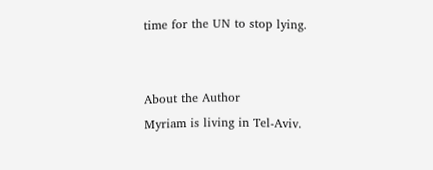time for the UN to stop lying.


About the Author
Myriam is living in Tel-Aviv.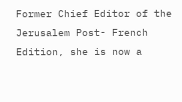Former Chief Editor of the Jerusalem Post- French Edition, she is now a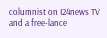columnist on I24news TV and a free-lance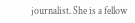journalist. She is a fellow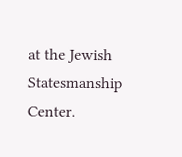at the Jewish Statesmanship Center.